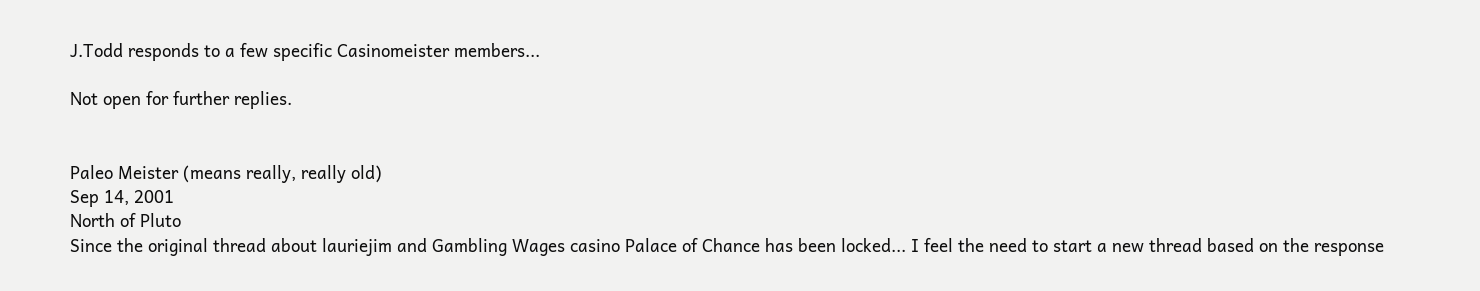J.Todd responds to a few specific Casinomeister members...

Not open for further replies.


Paleo Meister (means really, really old)
Sep 14, 2001
North of Pluto
Since the original thread about lauriejim and Gambling Wages casino Palace of Chance has been locked... I feel the need to start a new thread based on the response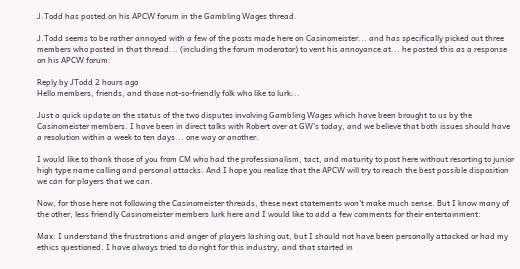J.Todd has posted on his APCW forum in the Gambling Wages thread.

J.Todd seems to be rather annoyed with a few of the posts made here on Casinomeister... and has specifically picked out three members who posted in that thread... (including the forum moderator) to vent his annoyance at... he posted this as a response on his APCW forum:

Reply by JTodd 2 hours ago
Hello members, friends, and those not-so-friendly folk who like to lurk...

Just a quick update on the status of the two disputes involving Gambling Wages which have been brought to us by the Casinomeister members. I have been in direct talks with Robert over at GW's today, and we believe that both issues should have a resolution within a week to ten days... one way or another.

I would like to thank those of you from CM who had the professionalism, tact, and maturity to post here without resorting to junior high type name calling and personal attacks. And I hope you realize that the APCW will try to reach the best possible disposition we can for players that we can.

Now, for those here not following the Casinomeister threads, these next statements won't make much sense. But I know many of the other, less friendly Casinomeister members lurk here and I would like to add a few comments for their entertainment:

Max: I understand the frustrations and anger of players lashing out, but I should not have been personally attacked or had my ethics questioned. I have always tried to do right for this industry, and that started in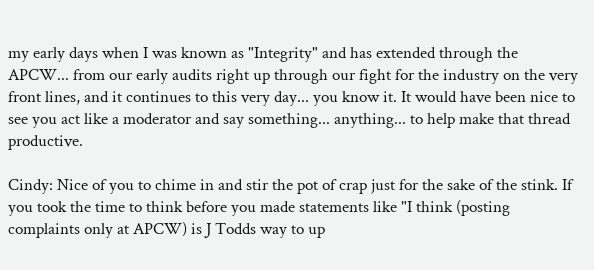my early days when I was known as "Integrity" and has extended through the APCW... from our early audits right up through our fight for the industry on the very front lines, and it continues to this very day... you know it. It would have been nice to see you act like a moderator and say something... anything... to help make that thread productive.

Cindy: Nice of you to chime in and stir the pot of crap just for the sake of the stink. If you took the time to think before you made statements like "I think (posting complaints only at APCW) is J Todds way to up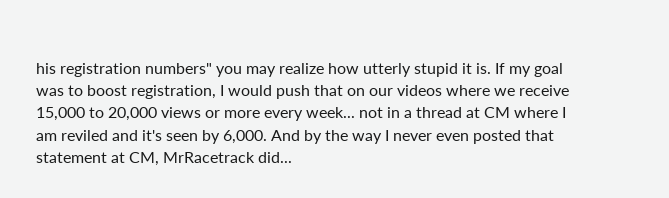his registration numbers" you may realize how utterly stupid it is. If my goal was to boost registration, I would push that on our videos where we receive 15,000 to 20,000 views or more every week... not in a thread at CM where I am reviled and it's seen by 6,000. And by the way I never even posted that statement at CM, MrRacetrack did...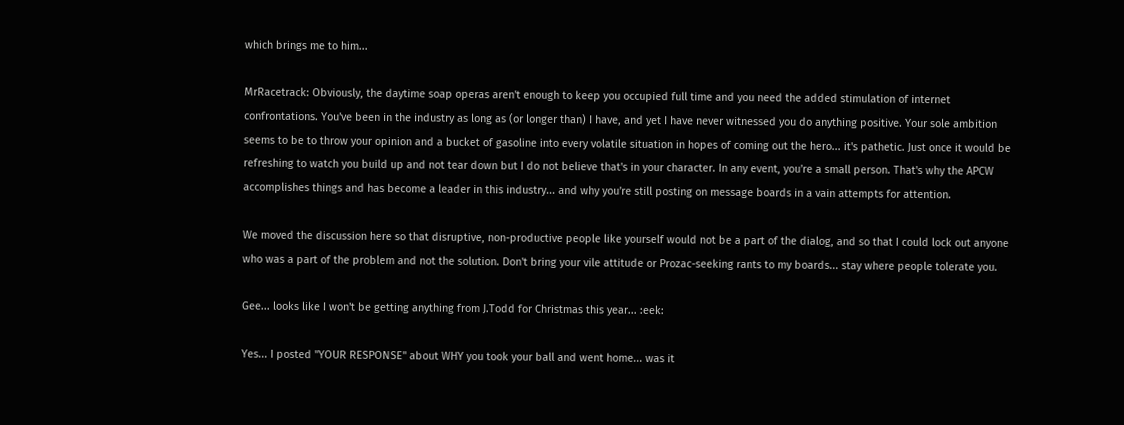which brings me to him...

MrRacetrack: Obviously, the daytime soap operas aren't enough to keep you occupied full time and you need the added stimulation of internet confrontations. You've been in the industry as long as (or longer than) I have, and yet I have never witnessed you do anything positive. Your sole ambition seems to be to throw your opinion and a bucket of gasoline into every volatile situation in hopes of coming out the hero... it's pathetic. Just once it would be refreshing to watch you build up and not tear down but I do not believe that's in your character. In any event, you're a small person. That's why the APCW accomplishes things and has become a leader in this industry... and why you're still posting on message boards in a vain attempts for attention.

We moved the discussion here so that disruptive, non-productive people like yourself would not be a part of the dialog, and so that I could lock out anyone who was a part of the problem and not the solution. Don't bring your vile attitude or Prozac-seeking rants to my boards... stay where people tolerate you.

Gee... looks like I won't be getting anything from J.Todd for Christmas this year... :eek:

Yes... I posted "YOUR RESPONSE" about WHY you took your ball and went home... was it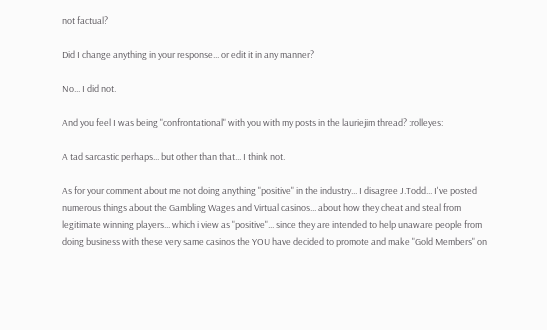not factual?

Did I change anything in your response... or edit it in any manner?

No... I did not.

And you feel I was being "confrontational" with you with my posts in the lauriejim thread? :rolleyes:

A tad sarcastic perhaps... but other than that... I think not.

As for your comment about me not doing anything "positive" in the industry... I disagree J.Todd... I've posted numerous things about the Gambling Wages and Virtual casinos... about how they cheat and steal from legitimate winning players... which i view as "positive"... since they are intended to help unaware people from doing business with these very same casinos the YOU have decided to promote and make "Gold Members" on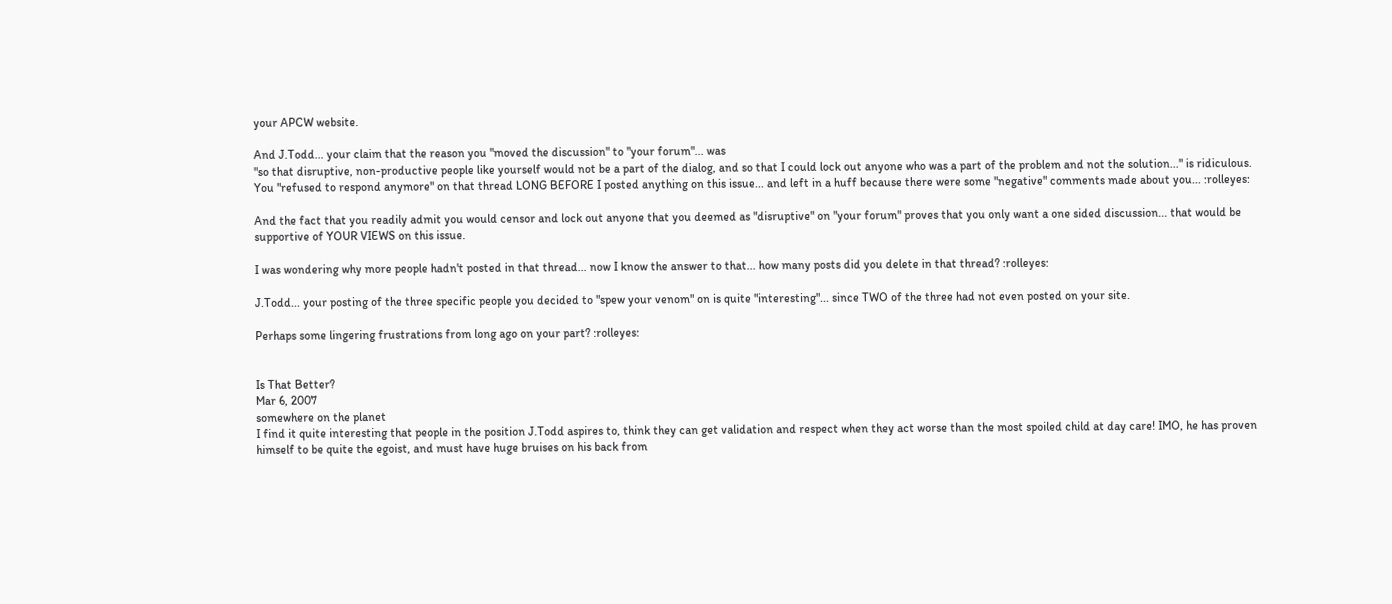your APCW website.

And J.Todd... your claim that the reason you "moved the discussion" to "your forum"... was
"so that disruptive, non-productive people like yourself would not be a part of the dialog, and so that I could lock out anyone who was a part of the problem and not the solution..." is ridiculous. You "refused to respond anymore" on that thread LONG BEFORE I posted anything on this issue... and left in a huff because there were some "negative" comments made about you... :rolleyes:

And the fact that you readily admit you would censor and lock out anyone that you deemed as "disruptive" on "your forum" proves that you only want a one sided discussion... that would be supportive of YOUR VIEWS on this issue.

I was wondering why more people hadn't posted in that thread... now I know the answer to that... how many posts did you delete in that thread? :rolleyes:

J.Todd... your posting of the three specific people you decided to "spew your venom" on is quite "interesting"... since TWO of the three had not even posted on your site.

Perhaps some lingering frustrations from long ago on your part? :rolleyes:


Is That Better?
Mar 6, 2007
somewhere on the planet
I find it quite interesting that people in the position J.Todd aspires to, think they can get validation and respect when they act worse than the most spoiled child at day care! IMO, he has proven himself to be quite the egoist, and must have huge bruises on his back from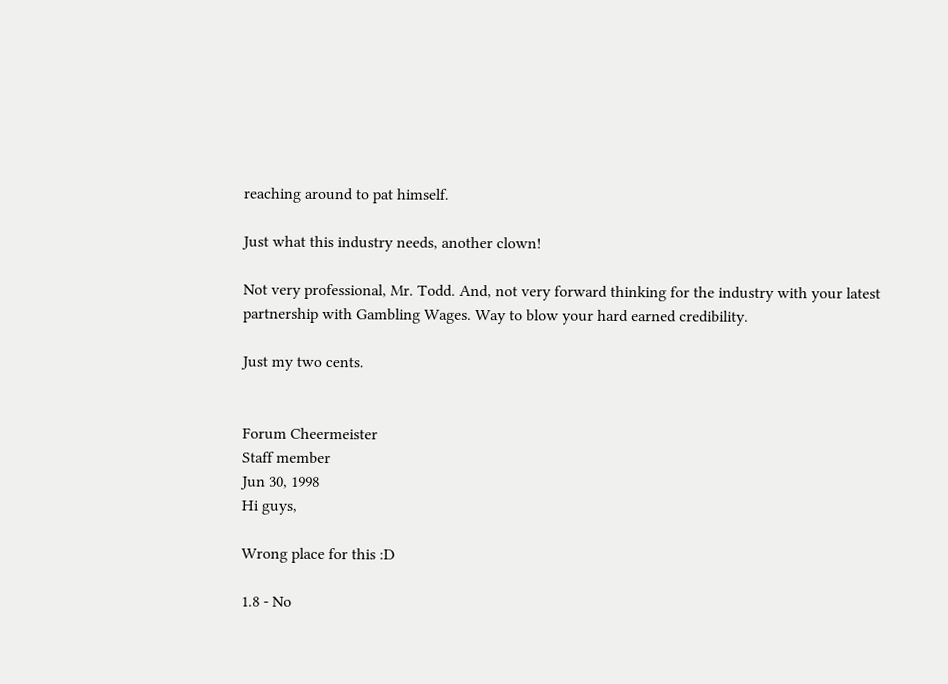reaching around to pat himself.

Just what this industry needs, another clown!

Not very professional, Mr. Todd. And, not very forward thinking for the industry with your latest partnership with Gambling Wages. Way to blow your hard earned credibility.

Just my two cents.


Forum Cheermeister
Staff member
Jun 30, 1998
Hi guys,

Wrong place for this :D

1.8 - No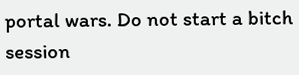portal wars. Do not start a bitch session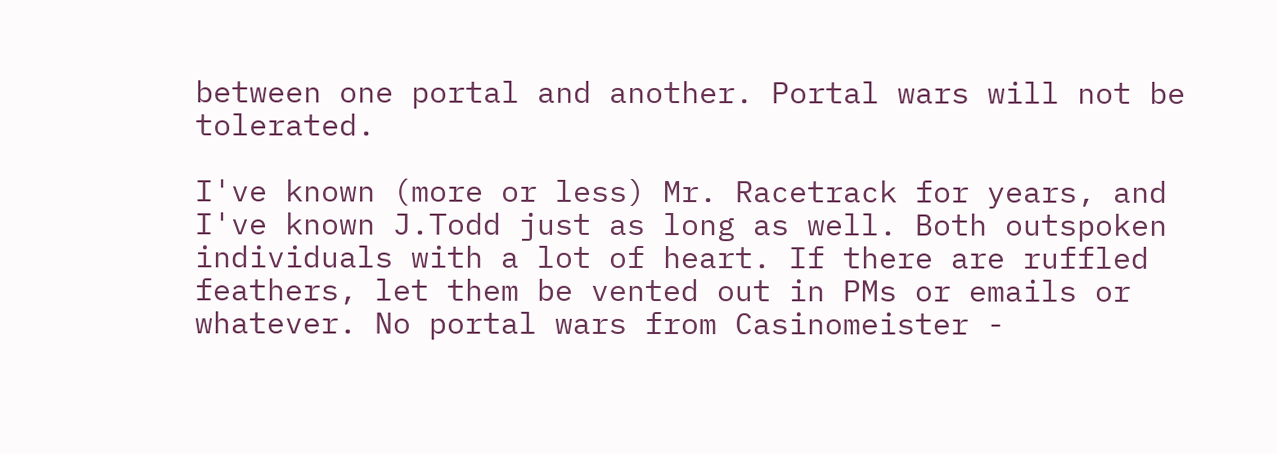between one portal and another. Portal wars will not be tolerated.

I've known (more or less) Mr. Racetrack for years, and I've known J.Todd just as long as well. Both outspoken individuals with a lot of heart. If there are ruffled feathers, let them be vented out in PMs or emails or whatever. No portal wars from Casinomeister -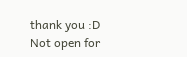thank you :D
Not open for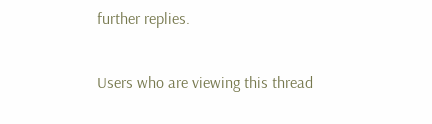further replies.

Users who are viewing this thread